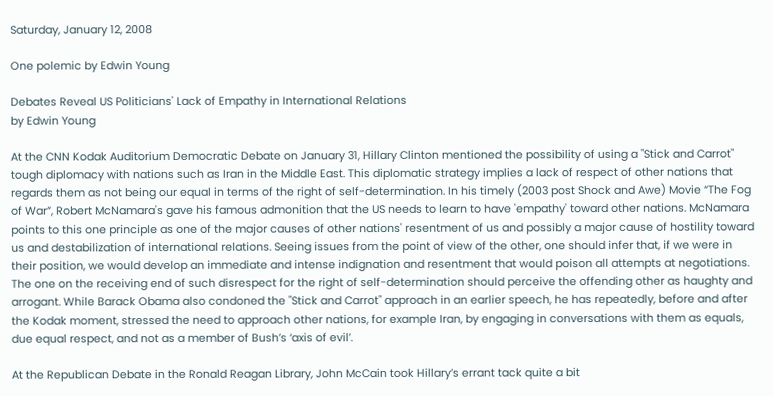Saturday, January 12, 2008

One polemic by Edwin Young

Debates Reveal US Politicians' Lack of Empathy in International Relations
by Edwin Young

At the CNN Kodak Auditorium Democratic Debate on January 31, Hillary Clinton mentioned the possibility of using a "Stick and Carrot" tough diplomacy with nations such as Iran in the Middle East. This diplomatic strategy implies a lack of respect of other nations that regards them as not being our equal in terms of the right of self-determination. In his timely (2003 post Shock and Awe) Movie “The Fog of War”, Robert McNamara's gave his famous admonition that the US needs to learn to have 'empathy' toward other nations. McNamara points to this one principle as one of the major causes of other nations' resentment of us and possibly a major cause of hostility toward us and destabilization of international relations. Seeing issues from the point of view of the other, one should infer that, if we were in their position, we would develop an immediate and intense indignation and resentment that would poison all attempts at negotiations. The one on the receiving end of such disrespect for the right of self-determination should perceive the offending other as haughty and arrogant. While Barack Obama also condoned the "Stick and Carrot" approach in an earlier speech, he has repeatedly, before and after the Kodak moment, stressed the need to approach other nations, for example Iran, by engaging in conversations with them as equals, due equal respect, and not as a member of Bush’s ‘axis of evil’.

At the Republican Debate in the Ronald Reagan Library, John McCain took Hillary’s errant tack quite a bit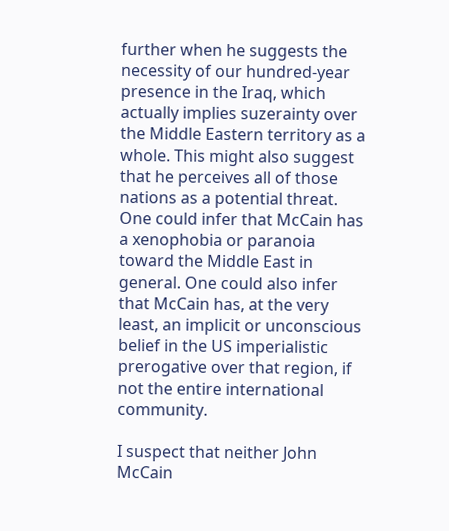further when he suggests the necessity of our hundred-year presence in the Iraq, which actually implies suzerainty over the Middle Eastern territory as a whole. This might also suggest that he perceives all of those nations as a potential threat. One could infer that McCain has a xenophobia or paranoia toward the Middle East in general. One could also infer that McCain has, at the very least, an implicit or unconscious belief in the US imperialistic prerogative over that region, if not the entire international community.

I suspect that neither John McCain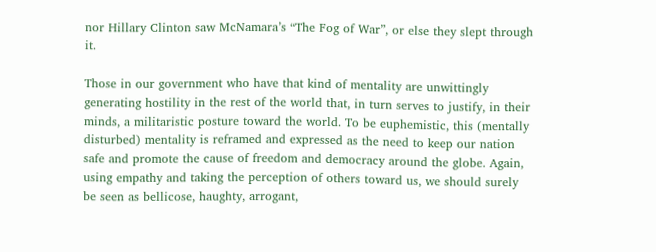nor Hillary Clinton saw McNamara’s “The Fog of War”, or else they slept through it.

Those in our government who have that kind of mentality are unwittingly generating hostility in the rest of the world that, in turn serves to justify, in their minds, a militaristic posture toward the world. To be euphemistic, this (mentally disturbed) mentality is reframed and expressed as the need to keep our nation safe and promote the cause of freedom and democracy around the globe. Again, using empathy and taking the perception of others toward us, we should surely be seen as bellicose, haughty, arrogant,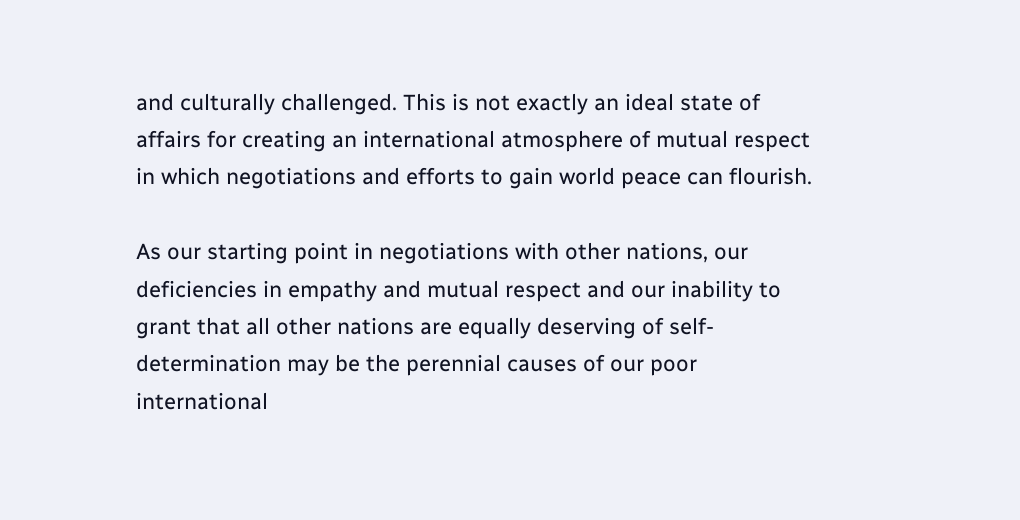and culturally challenged. This is not exactly an ideal state of affairs for creating an international atmosphere of mutual respect in which negotiations and efforts to gain world peace can flourish.

As our starting point in negotiations with other nations, our deficiencies in empathy and mutual respect and our inability to grant that all other nations are equally deserving of self-determination may be the perennial causes of our poor international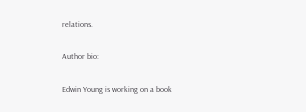relations.

Author bio:

Edwin Young is working on a book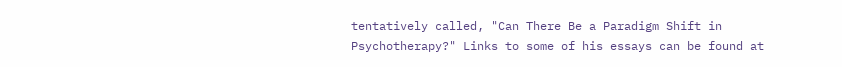tentatively called, "Can There Be a Paradigm Shift in Psychotherapy?" Links to some of his essays can be found at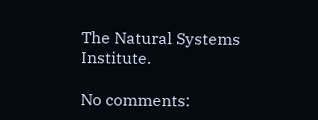The Natural Systems Institute.

No comments: